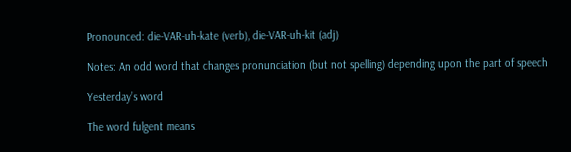Pronounced: die-VAR-uh-kate (verb), die-VAR-uh-kit (adj)

Notes: An odd word that changes pronunciation (but not spelling) depending upon the part of speech

Yesterday’s word

The word fulgent means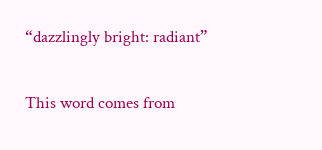“dazzlingly bright: radiant”


This word comes from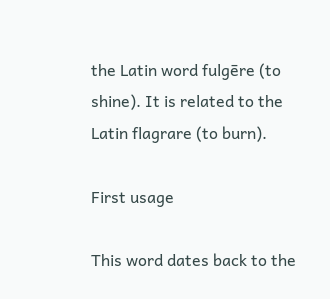the Latin word fulgēre (to shine). It is related to the Latin flagrare (to burn).

First usage

This word dates back to the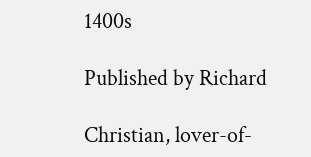1400s

Published by Richard

Christian, lover-of-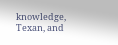knowledge, Texan, and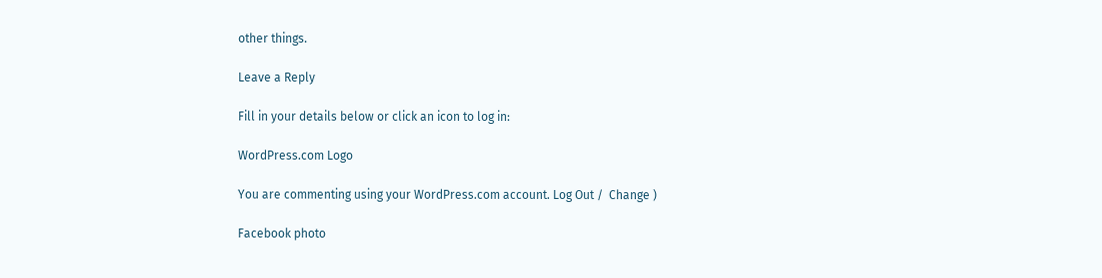other things.

Leave a Reply

Fill in your details below or click an icon to log in:

WordPress.com Logo

You are commenting using your WordPress.com account. Log Out /  Change )

Facebook photo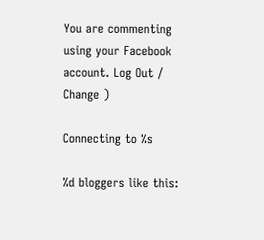You are commenting using your Facebook account. Log Out /  Change )

Connecting to %s

%d bloggers like this: